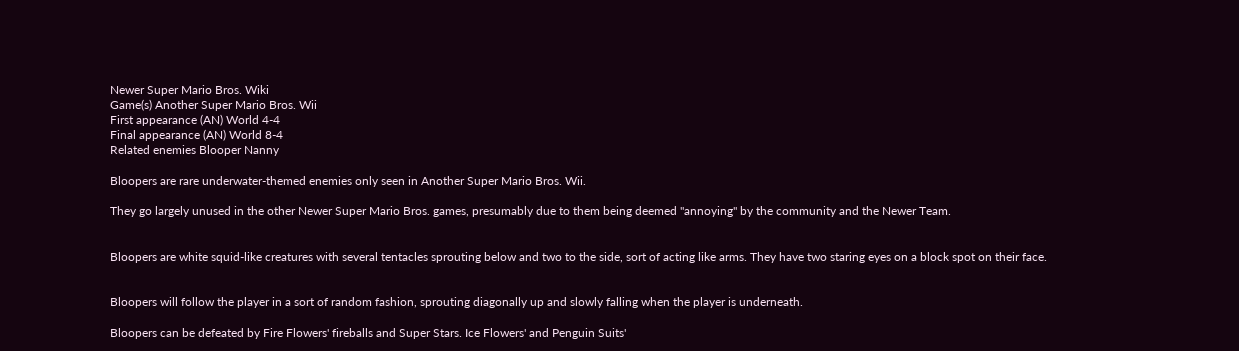Newer Super Mario Bros. Wiki
Game(s) Another Super Mario Bros. Wii
First appearance (AN) World 4-4
Final appearance (AN) World 8-4
Related enemies Blooper Nanny

Bloopers are rare underwater-themed enemies only seen in Another Super Mario Bros. Wii.

They go largely unused in the other Newer Super Mario Bros. games, presumably due to them being deemed "annoying" by the community and the Newer Team.


Bloopers are white squid-like creatures with several tentacles sprouting below and two to the side, sort of acting like arms. They have two staring eyes on a block spot on their face.


Bloopers will follow the player in a sort of random fashion, sprouting diagonally up and slowly falling when the player is underneath.

Bloopers can be defeated by Fire Flowers' fireballs and Super Stars. Ice Flowers' and Penguin Suits'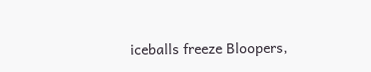iceballs freeze Bloopers,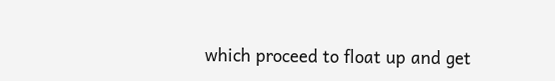which proceed to float up and get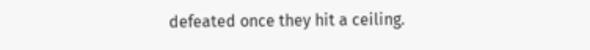defeated once they hit a ceiling.